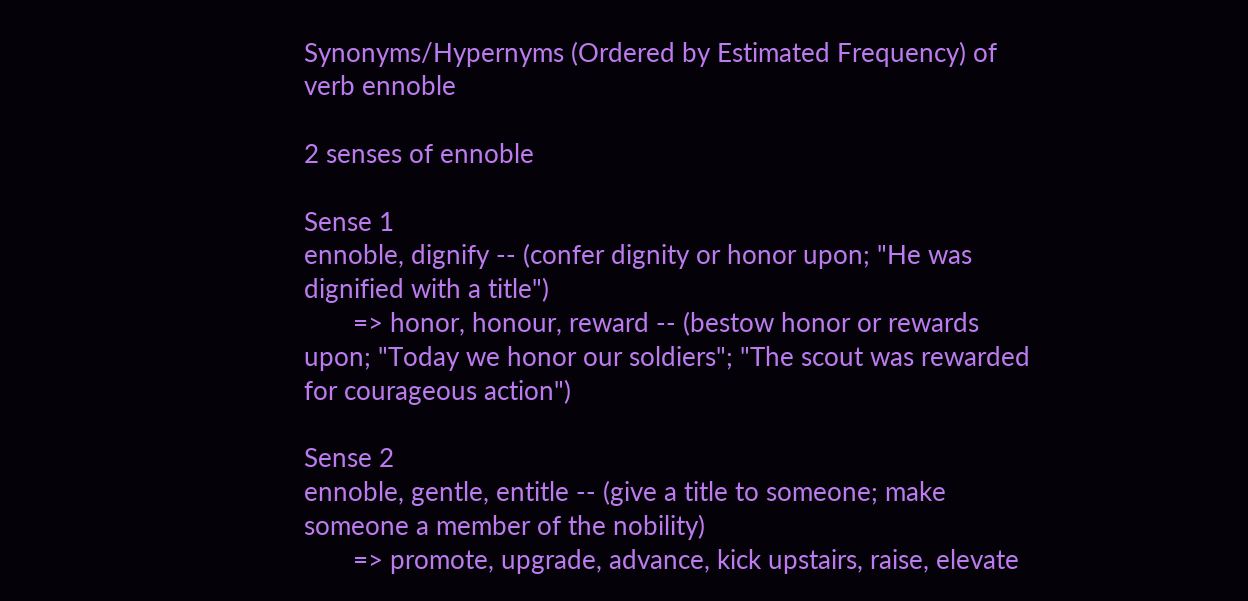Synonyms/Hypernyms (Ordered by Estimated Frequency) of verb ennoble

2 senses of ennoble

Sense 1
ennoble, dignify -- (confer dignity or honor upon; "He was dignified with a title")
       => honor, honour, reward -- (bestow honor or rewards upon; "Today we honor our soldiers"; "The scout was rewarded for courageous action")

Sense 2
ennoble, gentle, entitle -- (give a title to someone; make someone a member of the nobility)
       => promote, upgrade, advance, kick upstairs, raise, elevate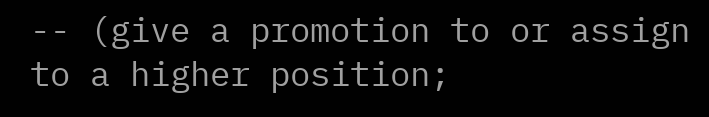-- (give a promotion to or assign to a higher position;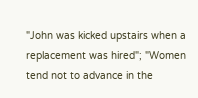"John was kicked upstairs when a replacement was hired"; "Women tend not to advance in the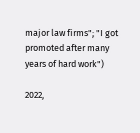major law firms"; "I got promoted after many years of hard work")

2022,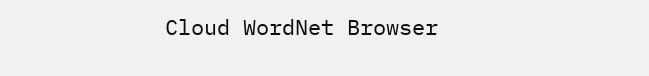Cloud WordNet Browser